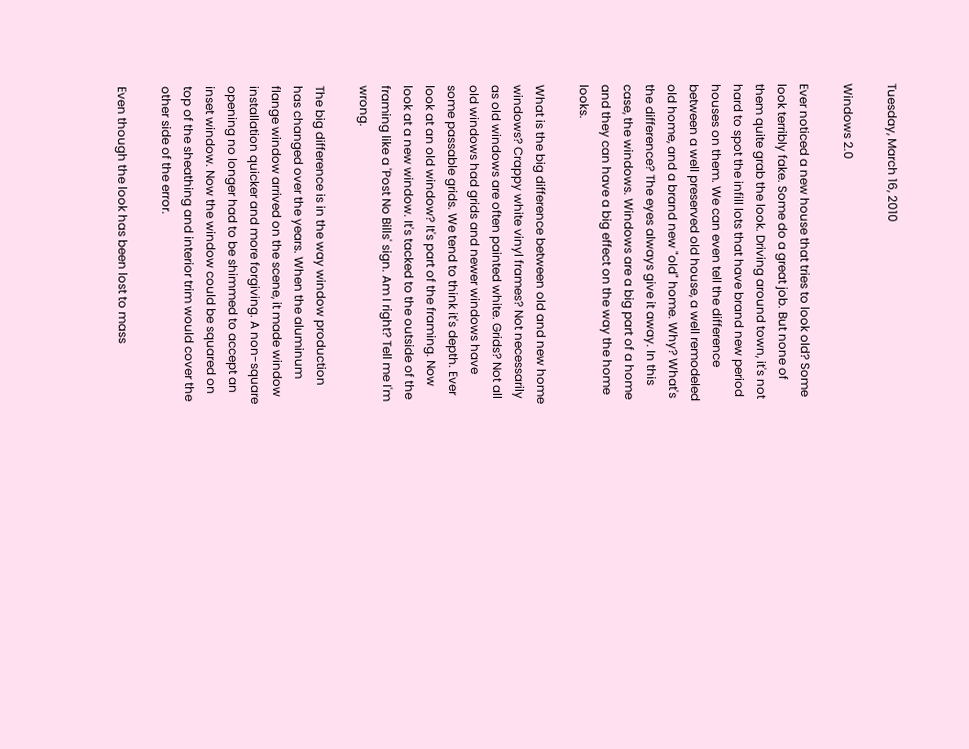Tuesday, March 16, 2010

Windows 2.0

Ever noticed a new house that tries to look old? Some look terribly fake. Some do a great job. But none of them quite grab the look. Driving around town, it's not hard to spot the infill lots that have brand new period houses on them. We can even tell the difference between a well preserved old house, a well remodeled old home, and a brand new "old" home. Why? What's the difference? The eyes always give it away. In this case, the windows. Windows are a big part of a home and they can have a big effect on the way the home looks.

What is the big difference between old and new home windows? Crappy white vinyl frames? Not necessarily as old windows are often painted white. Grids? Not all old windows had grids and newer windows have some passable grids. We tend to think it's depth. Ever look at an old window? It's part of the framing. Now look at a new window. It's tacked to the outside of the framing like a 'Post No Bills' sign. Am I right? Tell me I'm wrong.

The big difference is in the way window production has changed over the years. When the aluminum flange window arrived on the scene, it made window installation quicker and more forgiving. A non-square opening no longer had to be shimmed to accept an inset window. Now the window could be squared on top of the sheathing and interior trim would cover the other side of the error.

Even though the look has been lost to mass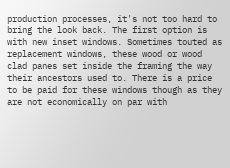production processes, it's not too hard to bring the look back. The first option is with new inset windows. Sometimes touted as replacement windows, these wood or wood clad panes set inside the framing the way their ancestors used to. There is a price to be paid for these windows though as they are not economically on par with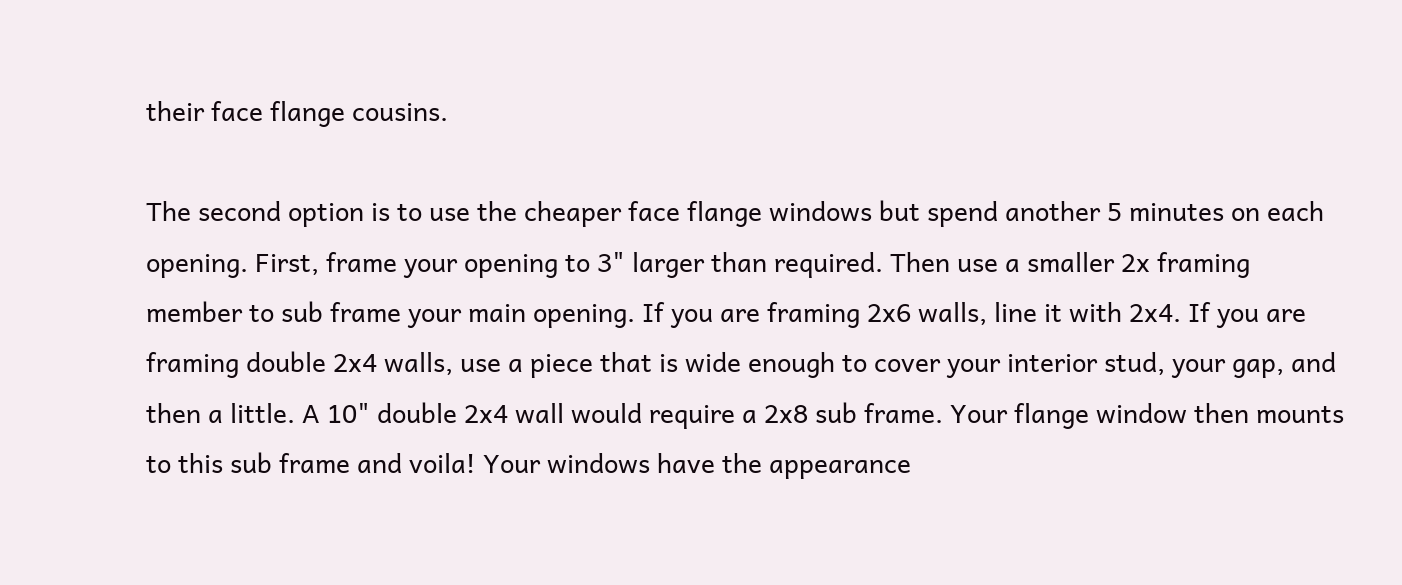their face flange cousins.

The second option is to use the cheaper face flange windows but spend another 5 minutes on each opening. First, frame your opening to 3" larger than required. Then use a smaller 2x framing member to sub frame your main opening. If you are framing 2x6 walls, line it with 2x4. If you are framing double 2x4 walls, use a piece that is wide enough to cover your interior stud, your gap, and then a little. A 10" double 2x4 wall would require a 2x8 sub frame. Your flange window then mounts to this sub frame and voila! Your windows have the appearance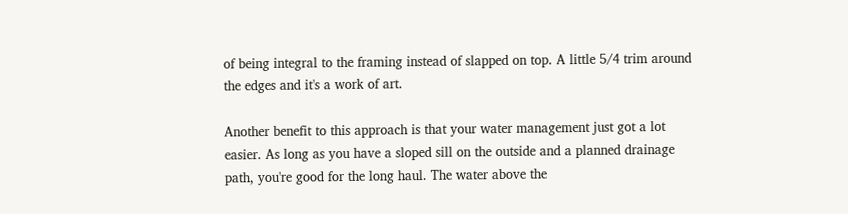of being integral to the framing instead of slapped on top. A little 5/4 trim around the edges and it's a work of art.

Another benefit to this approach is that your water management just got a lot easier. As long as you have a sloped sill on the outside and a planned drainage path, you're good for the long haul. The water above the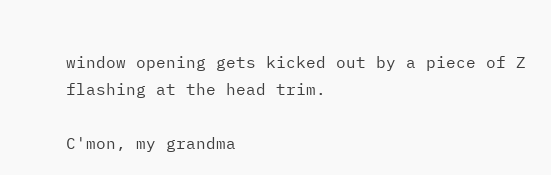window opening gets kicked out by a piece of Z flashing at the head trim.

C'mon, my grandma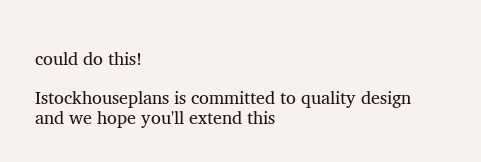could do this!

Istockhouseplans is committed to quality design and we hope you'll extend this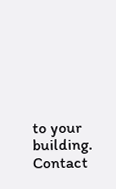to your building. Contact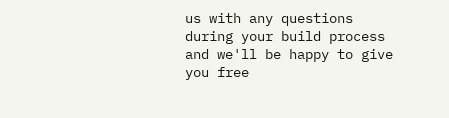us with any questions during your build process and we'll be happy to give you free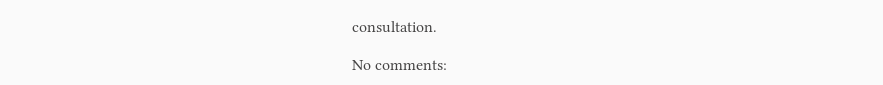consultation.

No comments: